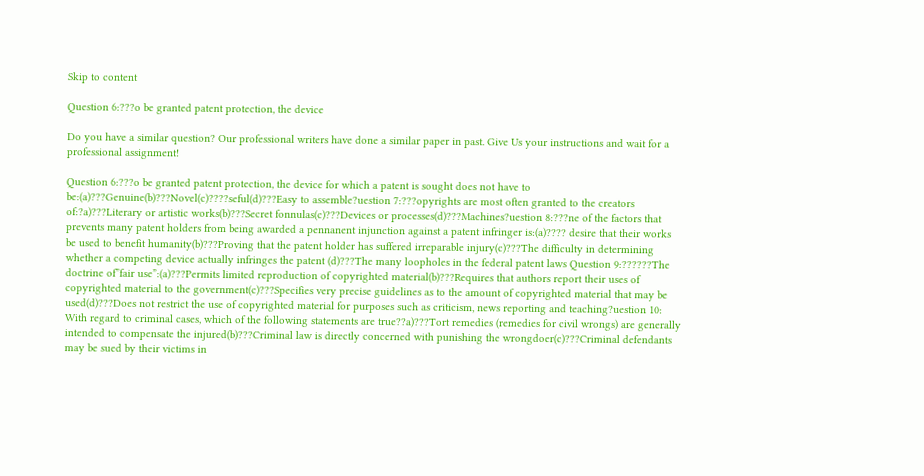Skip to content

Question 6:???o be granted patent protection, the device

Do you have a similar question? Our professional writers have done a similar paper in past. Give Us your instructions and wait for a professional assignment!

Question 6:???o be granted patent protection, the device for which a patent is sought does not have to be:(a)???Genuine(b)???Novel(c)????seful(d)???Easy to assemble?uestion 7:???opyrights are most often granted to the creators of:?a)???Literary or artistic works(b)???Secret fonnulas(c)???Devices or processes(d)???Machines?uestion 8:???ne of the factors that prevents many patent holders from being awarded a pennanent injunction against a patent infringer is:(a)???? desire that their works be used to benefit humanity(b)???Proving that the patent holder has suffered irreparable injury(c)???The difficulty in determining whether a competing device actually infringes the patent (d)???The many loopholes in the federal patent laws Question 9:??????The doctrine of”fair use”:(a)???Permits limited reproduction of copyrighted material(b)???Requires that authors report their uses of copyrighted material to the government(c)???Specifies very precise guidelines as to the amount of copyrighted material that may be used(d)???Does not restrict the use of copyrighted material for purposes such as criticism, news reporting and teaching?uestion 10: With regard to criminal cases, which of the following statements are true??a)???Tort remedies (remedies for civil wrongs) are generally intended to compensate the injured(b)???Criminal law is directly concerned with punishing the wrongdoer(c)???Criminal defendants may be sued by their victims in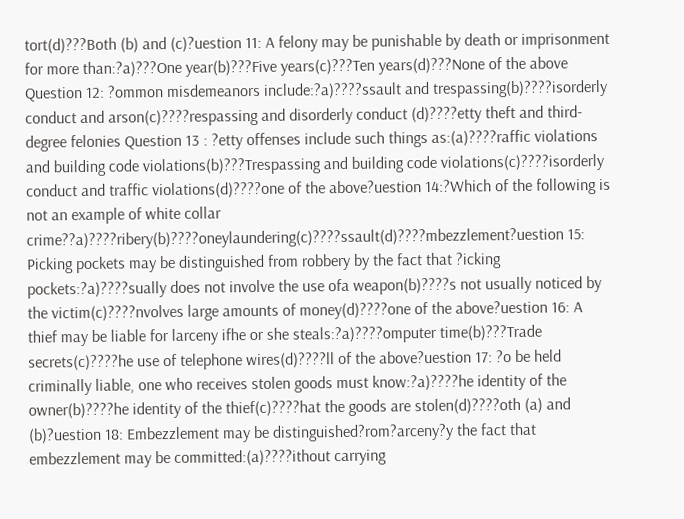tort(d)???Both (b) and (c)?uestion 11: A felony may be punishable by death or imprisonment for more than:?a)???One year(b)???Five years(c)???Ten years(d)???None of the above Question 12: ?ommon misdemeanors include:?a)????ssault and trespassing(b)????isorderly conduct and arson(c)????respassing and disorderly conduct (d)????etty theft and third-degree felonies Question 13 : ?etty offenses include such things as:(a)????raffic violations and building code violations(b)???Trespassing and building code violations(c)????isorderly conduct and traffic violations(d)????one of the above?uestion 14:?Which of the following is not an example of white collar crime??a)????ribery(b)????oneylaundering(c)????ssault(d)????mbezzlement?uestion 15: Picking pockets may be distinguished from robbery by the fact that ?icking pockets:?a)????sually does not involve the use ofa weapon(b)????s not usually noticed by the victim(c)????nvolves large amounts of money(d)????one of the above?uestion 16: A thief may be liable for larceny ifhe or she steals:?a)????omputer time(b)???Trade secrets(c)????he use of telephone wires(d)????ll of the above?uestion 17: ?o be held criminally liable, one who receives stolen goods must know:?a)????he identity of the owner(b)????he identity of the thief(c)????hat the goods are stolen(d)????oth (a) and (b)?uestion 18: Embezzlement may be distinguished?rom?arceny?y the fact that embezzlement may be committed:(a)????ithout carrying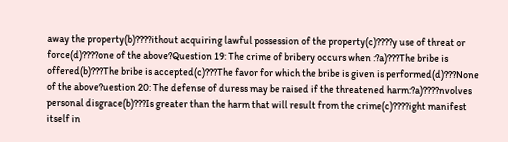away the property(b)????ithout acquiring lawful possession of the property(c)????y use of threat or force(d)????one of the above?Question 19: The crime of bribery occurs when :?a)???The bribe is offered(b)???The bribe is accepted(c)???The favor for which the bribe is given is performed(d)???None of the above?uestion 20: The defense of duress may be raised if the threatened harm:?a)????nvolves personal disgrace(b)???Is greater than the harm that will result from the crime(c)????ight manifest itself in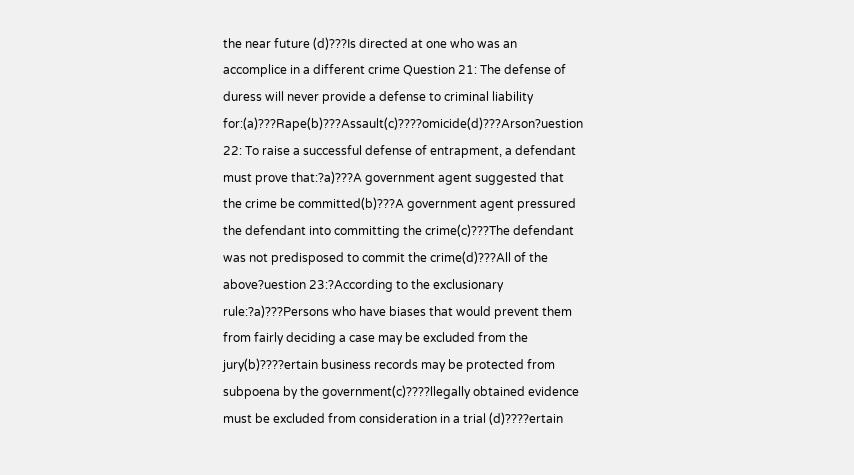the near future (d)???Is directed at one who was an accomplice in a different crime Question 21: The defense of duress will never provide a defense to criminal liability for:(a)???Rape(b)???Assault(c)????omicide(d)???Arson?uestion 22: To raise a successful defense of entrapment, a defendant must prove that:?a)???A government agent suggested that the crime be committed(b)???A government agent pressured the defendant into committing the crime(c)???The defendant was not predisposed to commit the crime(d)???All of the above?uestion 23:?According to the exclusionary rule:?a)???Persons who have biases that would prevent them from fairly deciding a case may be excluded from the jury(b)????ertain business records may be protected from subpoena by the government(c)????llegally obtained evidence must be excluded from consideration in a trial (d)????ertain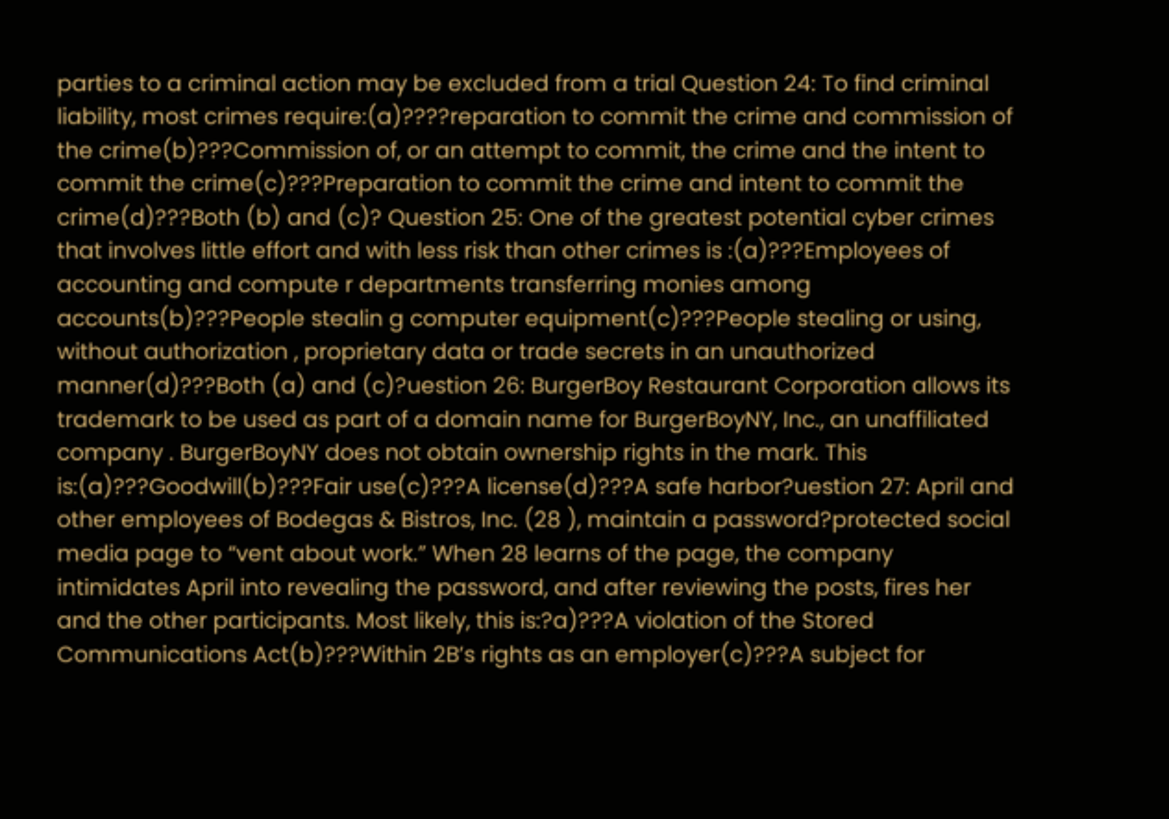parties to a criminal action may be excluded from a trial Question 24: To find criminal liability, most crimes require:(a)????reparation to commit the crime and commission of the crime(b)???Commission of, or an attempt to commit, the crime and the intent to commit the crime(c)???Preparation to commit the crime and intent to commit the crime(d)???Both (b) and (c)? Question 25: One of the greatest potential cyber crimes that involves little effort and with less risk than other crimes is :(a)???Employees of accounting and compute r departments transferring monies among accounts(b)???People stealin g computer equipment(c)???People stealing or using, without authorization , proprietary data or trade secrets in an unauthorized manner(d)???Both (a) and (c)?uestion 26: BurgerBoy Restaurant Corporation allows its trademark to be used as part of a domain name for BurgerBoyNY, Inc., an unaffiliated company . BurgerBoyNY does not obtain ownership rights in the mark. This is:(a)???Goodwill(b)???Fair use(c)???A license(d)???A safe harbor?uestion 27: April and other employees of Bodegas & Bistros, Inc. (28 ), maintain a password?protected social media page to “vent about work.” When 28 learns of the page, the company intimidates April into revealing the password, and after reviewing the posts, fires her and the other participants. Most likely, this is:?a)???A violation of the Stored Communications Act(b)???Within 2B’s rights as an employer(c)???A subject for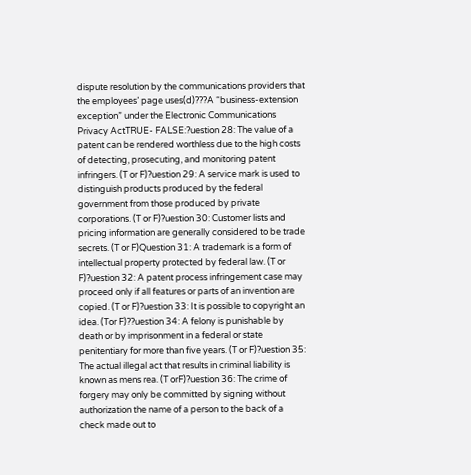dispute resolution by the communications providers that the employees’ page uses(d)???A “business-extension exception” under the Electronic Communications Privacy ActTRUE- FALSE:?uestion 28: The value of a patent can be rendered worthless due to the high costs of detecting, prosecuting, and monitoring patent infringers. (T or F)?uestion 29: A service mark is used to distinguish products produced by the federal government from those produced by private corporations. (T or F)?uestion 30: Customer lists and pricing information are generally considered to be trade secrets. (T or F)Question 31: A trademark is a form of intellectual property protected by federal law. (T or F)?uestion 32: A patent process infringement case may proceed only if all features or parts of an invention are copied. (T or F)?uestion 33: It is possible to copyright an idea. (Tor F)??uestion 34: A felony is punishable by death or by imprisonment in a federal or state penitentiary for more than five years. (T or F)?uestion 35: The actual illegal act that results in criminal liability is known as mens rea. (T orF)?uestion 36: The crime of forgery may only be committed by signing without authorization the name of a person to the back of a check made out to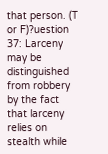that person. (T or F)?uestion 37: Larceny may be distinguished from robbery by the fact that larceny relies on stealth while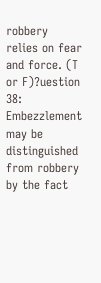robbery relies on fear and force. (T or F)?uestion 38: Embezzlement may be distinguished from robbery by the fact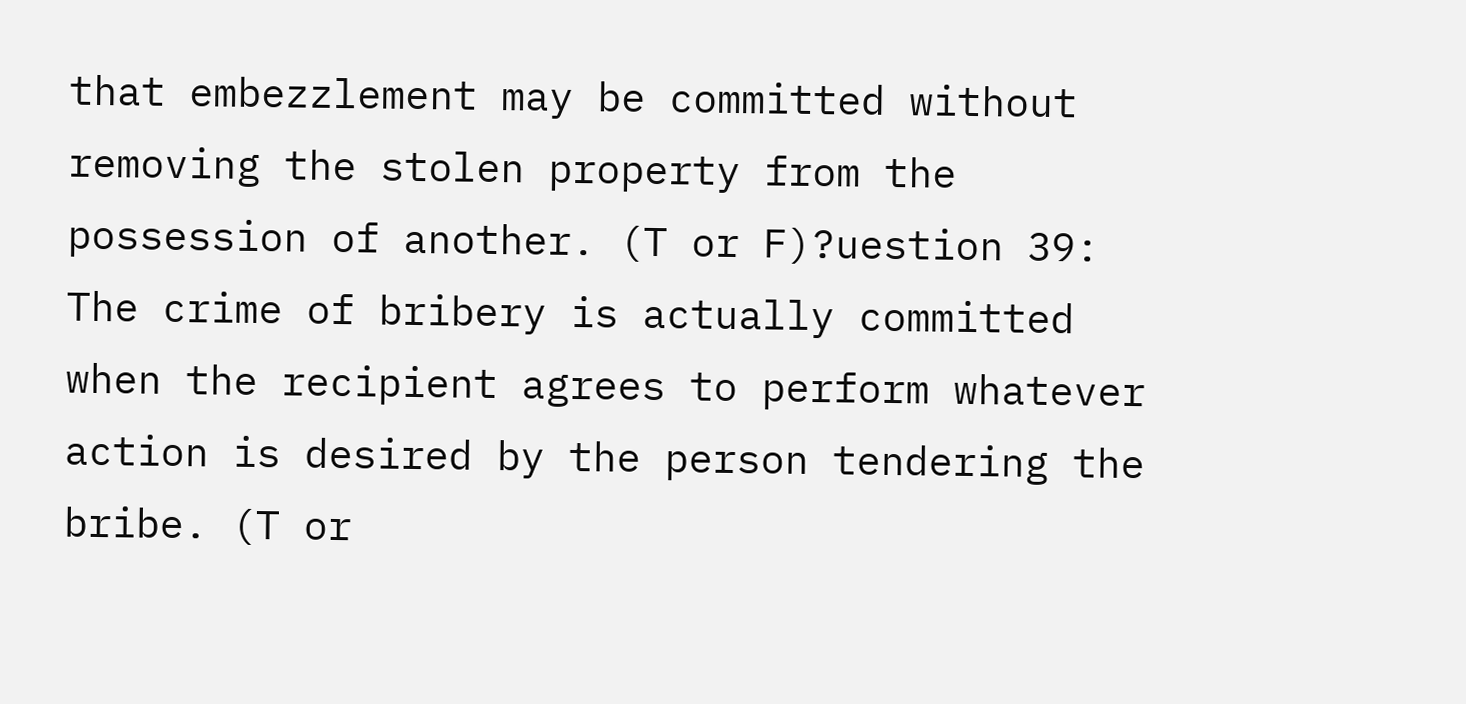that embezzlement may be committed without removing the stolen property from the possession of another. (T or F)?uestion 39: The crime of bribery is actually committed when the recipient agrees to perform whatever action is desired by the person tendering the bribe. (T or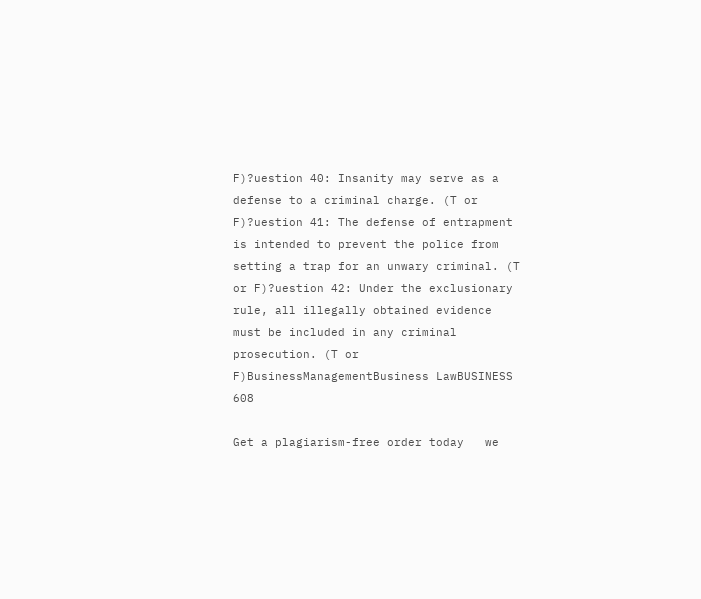F)?uestion 40: Insanity may serve as a defense to a criminal charge. (T or F)?uestion 41: The defense of entrapment is intended to prevent the police from setting a trap for an unwary criminal. (T or F)?uestion 42: Under the exclusionary rule, all illegally obtained evidence must be included in any criminal prosecution. (T or F)BusinessManagementBusiness LawBUSINESS 608

Get a plagiarism-free order today   we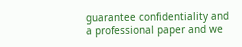guarantee confidentiality and a professional paper and we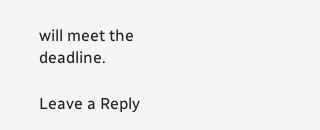will meet the deadline.

Leave a Reply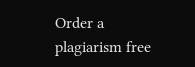Order a plagiarism free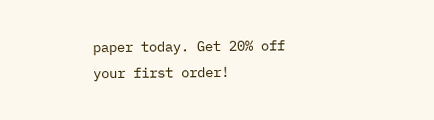paper today. Get 20% off your first order!